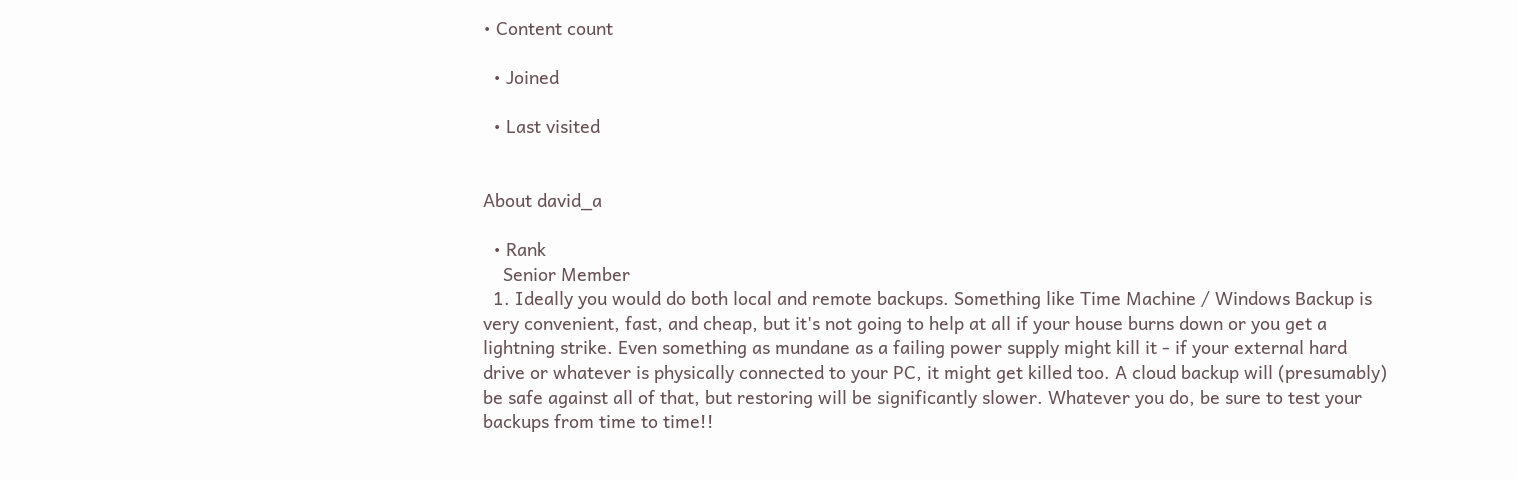• Content count

  • Joined

  • Last visited


About david_a

  • Rank
    Senior Member
  1. Ideally you would do both local and remote backups. Something like Time Machine / Windows Backup is very convenient, fast, and cheap, but it's not going to help at all if your house burns down or you get a lightning strike. Even something as mundane as a failing power supply might kill it - if your external hard drive or whatever is physically connected to your PC, it might get killed too. A cloud backup will (presumably) be safe against all of that, but restoring will be significantly slower. Whatever you do, be sure to test your backups from time to time!!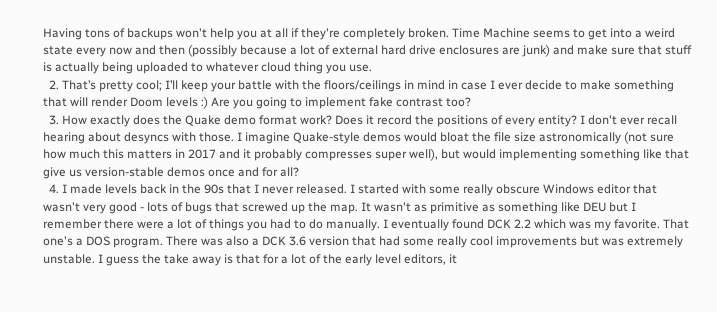Having tons of backups won't help you at all if they're completely broken. Time Machine seems to get into a weird state every now and then (possibly because a lot of external hard drive enclosures are junk) and make sure that stuff is actually being uploaded to whatever cloud thing you use.
  2. That’s pretty cool; I’ll keep your battle with the floors/ceilings in mind in case I ever decide to make something that will render Doom levels :) Are you going to implement fake contrast too?
  3. How exactly does the Quake demo format work? Does it record the positions of every entity? I don't ever recall hearing about desyncs with those. I imagine Quake-style demos would bloat the file size astronomically (not sure how much this matters in 2017 and it probably compresses super well), but would implementing something like that give us version-stable demos once and for all?
  4. I made levels back in the 90s that I never released. I started with some really obscure Windows editor that wasn't very good - lots of bugs that screwed up the map. It wasn't as primitive as something like DEU but I remember there were a lot of things you had to do manually. I eventually found DCK 2.2 which was my favorite. That one's a DOS program. There was also a DCK 3.6 version that had some really cool improvements but was extremely unstable. I guess the take away is that for a lot of the early level editors, it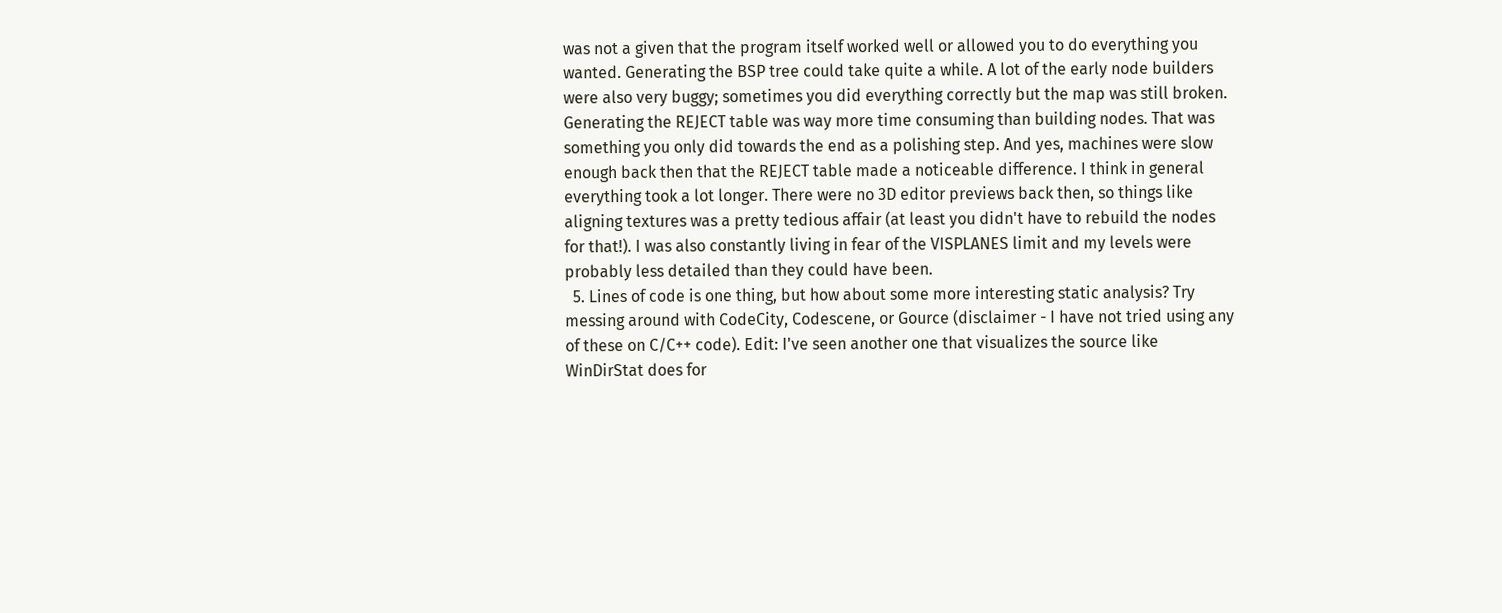was not a given that the program itself worked well or allowed you to do everything you wanted. Generating the BSP tree could take quite a while. A lot of the early node builders were also very buggy; sometimes you did everything correctly but the map was still broken. Generating the REJECT table was way more time consuming than building nodes. That was something you only did towards the end as a polishing step. And yes, machines were slow enough back then that the REJECT table made a noticeable difference. I think in general everything took a lot longer. There were no 3D editor previews back then, so things like aligning textures was a pretty tedious affair (at least you didn't have to rebuild the nodes for that!). I was also constantly living in fear of the VISPLANES limit and my levels were probably less detailed than they could have been.
  5. Lines of code is one thing, but how about some more interesting static analysis? Try messing around with CodeCity, Codescene, or Gource (disclaimer - I have not tried using any of these on C/C++ code). Edit: I've seen another one that visualizes the source like WinDirStat does for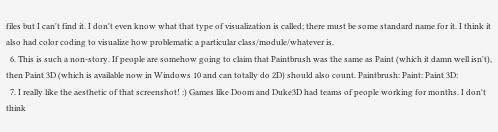files but I can't find it. I don't even know what that type of visualization is called; there must be some standard name for it. I think it also had color coding to visualize how problematic a particular class/module/whatever is.
  6. This is such a non-story. If people are somehow going to claim that Paintbrush was the same as Paint (which it damn well isn't), then Paint 3D (which is available now in Windows 10 and can totally do 2D) should also count. Paintbrush: Paint: Paint 3D:
  7. I really like the aesthetic of that screenshot! :) Games like Doom and Duke3D had teams of people working for months. I don't think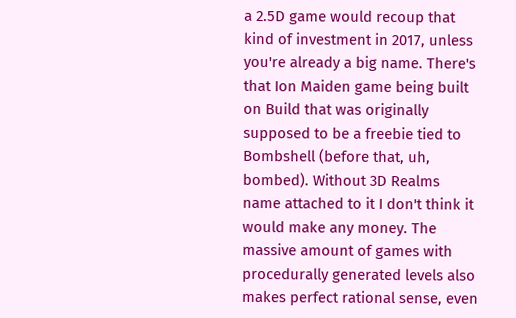a 2.5D game would recoup that kind of investment in 2017, unless you're already a big name. There's that Ion Maiden game being built on Build that was originally supposed to be a freebie tied to Bombshell (before that, uh, bombed). Without 3D Realms name attached to it I don't think it would make any money. The massive amount of games with procedurally generated levels also makes perfect rational sense, even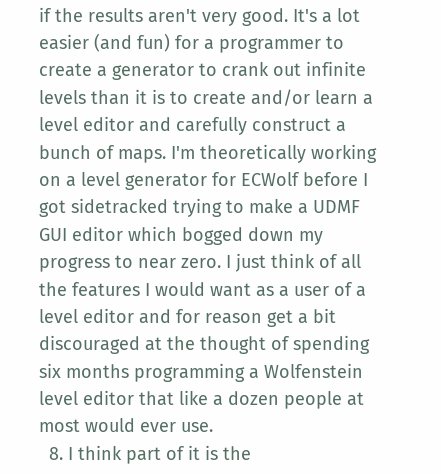if the results aren't very good. It's a lot easier (and fun) for a programmer to create a generator to crank out infinite levels than it is to create and/or learn a level editor and carefully construct a bunch of maps. I'm theoretically working on a level generator for ECWolf before I got sidetracked trying to make a UDMF GUI editor which bogged down my progress to near zero. I just think of all the features I would want as a user of a level editor and for reason get a bit discouraged at the thought of spending six months programming a Wolfenstein level editor that like a dozen people at most would ever use.
  8. I think part of it is the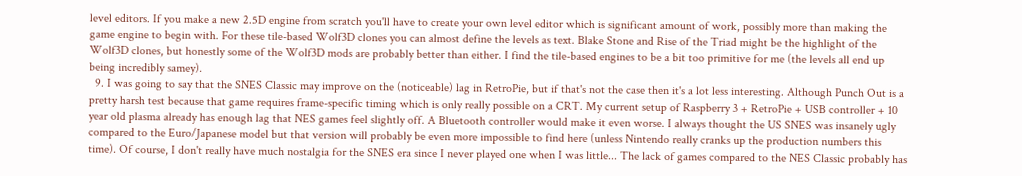level editors. If you make a new 2.5D engine from scratch you'll have to create your own level editor which is significant amount of work, possibly more than making the game engine to begin with. For these tile-based Wolf3D clones you can almost define the levels as text. Blake Stone and Rise of the Triad might be the highlight of the Wolf3D clones, but honestly some of the Wolf3D mods are probably better than either. I find the tile-based engines to be a bit too primitive for me (the levels all end up being incredibly samey).
  9. I was going to say that the SNES Classic may improve on the (noticeable) lag in RetroPie, but if that's not the case then it's a lot less interesting. Although Punch Out is a pretty harsh test because that game requires frame-specific timing which is only really possible on a CRT. My current setup of Raspberry 3 + RetroPie + USB controller + 10 year old plasma already has enough lag that NES games feel slightly off. A Bluetooth controller would make it even worse. I always thought the US SNES was insanely ugly compared to the Euro/Japanese model but that version will probably be even more impossible to find here (unless Nintendo really cranks up the production numbers this time). Of course, I don't really have much nostalgia for the SNES era since I never played one when I was little... The lack of games compared to the NES Classic probably has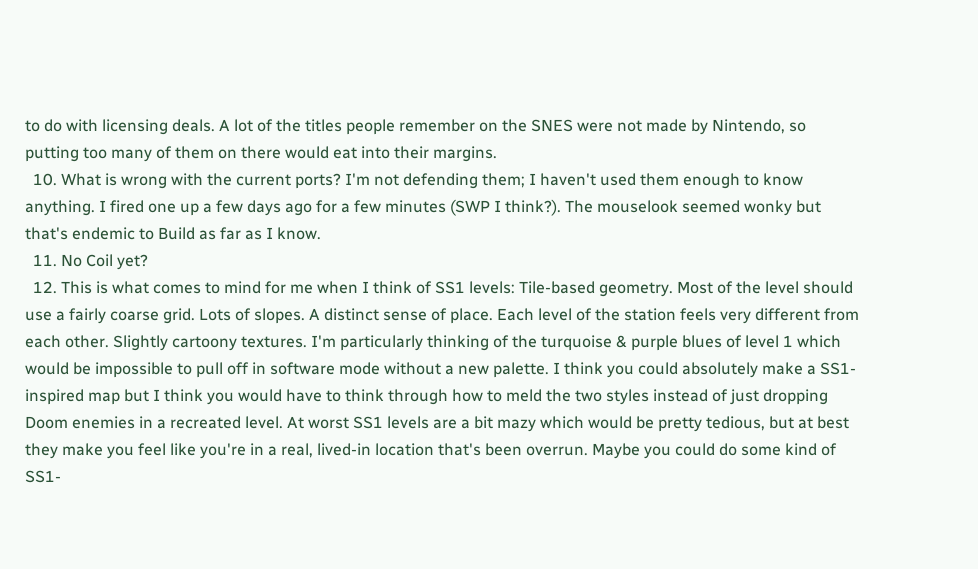to do with licensing deals. A lot of the titles people remember on the SNES were not made by Nintendo, so putting too many of them on there would eat into their margins.
  10. What is wrong with the current ports? I'm not defending them; I haven't used them enough to know anything. I fired one up a few days ago for a few minutes (SWP I think?). The mouselook seemed wonky but that's endemic to Build as far as I know.
  11. No Coil yet?
  12. This is what comes to mind for me when I think of SS1 levels: Tile-based geometry. Most of the level should use a fairly coarse grid. Lots of slopes. A distinct sense of place. Each level of the station feels very different from each other. Slightly cartoony textures. I'm particularly thinking of the turquoise & purple blues of level 1 which would be impossible to pull off in software mode without a new palette. I think you could absolutely make a SS1-inspired map but I think you would have to think through how to meld the two styles instead of just dropping Doom enemies in a recreated level. At worst SS1 levels are a bit mazy which would be pretty tedious, but at best they make you feel like you're in a real, lived-in location that's been overrun. Maybe you could do some kind of SS1-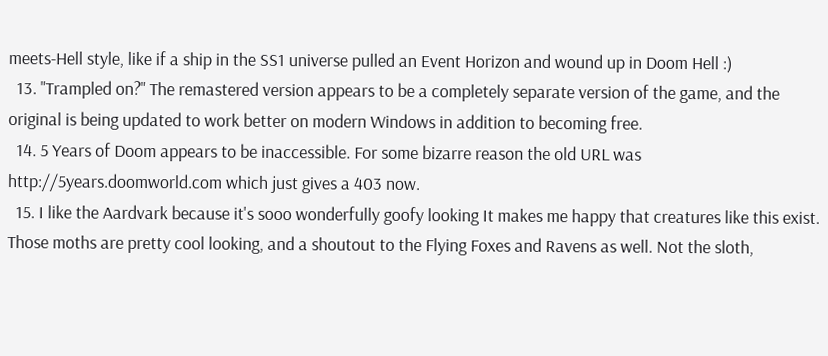meets-Hell style, like if a ship in the SS1 universe pulled an Event Horizon and wound up in Doom Hell :)
  13. "Trampled on?" The remastered version appears to be a completely separate version of the game, and the original is being updated to work better on modern Windows in addition to becoming free.
  14. 5 Years of Doom appears to be inaccessible. For some bizarre reason the old URL was http://5years.doomworld.com which just gives a 403 now.
  15. I like the Aardvark because it's sooo wonderfully goofy looking It makes me happy that creatures like this exist. Those moths are pretty cool looking, and a shoutout to the Flying Foxes and Ravens as well. Not the sloth,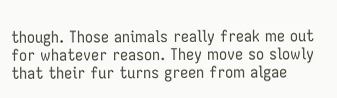though. Those animals really freak me out for whatever reason. They move so slowly that their fur turns green from algae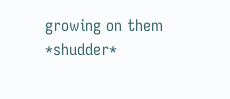growing on them *shudder*